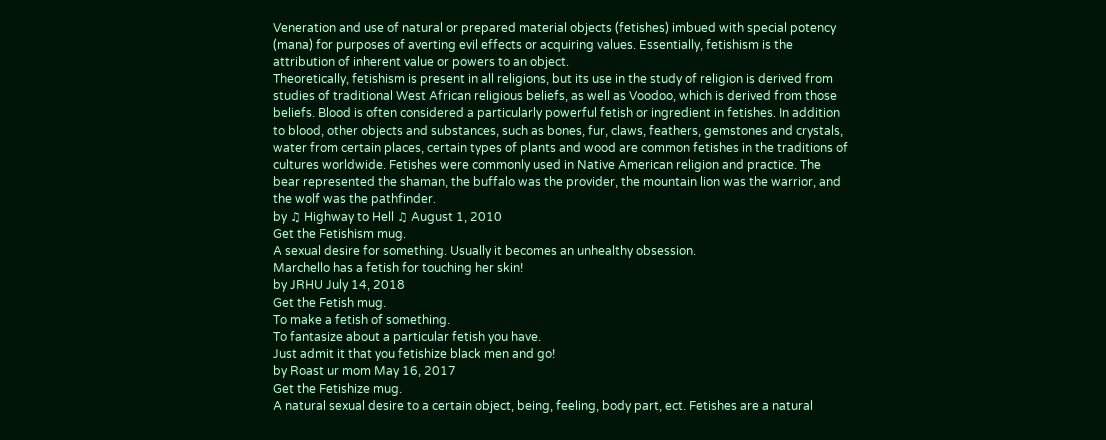Veneration and use of natural or prepared material objects (fetishes) imbued with special potency (mana) for purposes of averting evil effects or acquiring values. Essentially, fetishism is the attribution of inherent value or powers to an object.
Theoretically, fetishism is present in all religions, but its use in the study of religion is derived from studies of traditional West African religious beliefs, as well as Voodoo, which is derived from those beliefs. Blood is often considered a particularly powerful fetish or ingredient in fetishes. In addition to blood, other objects and substances, such as bones, fur, claws, feathers, gemstones and crystals, water from certain places, certain types of plants and wood are common fetishes in the traditions of cultures worldwide. Fetishes were commonly used in Native American religion and practice. The bear represented the shaman, the buffalo was the provider, the mountain lion was the warrior, and the wolf was the pathfinder.
by ♫ Highway to Hell ♫ August 1, 2010
Get the Fetishism mug.
A sexual desire for something. Usually it becomes an unhealthy obsession.
Marchello has a fetish for touching her skin!
by JRHU July 14, 2018
Get the Fetish mug.
To make a fetish of something.
To fantasize about a particular fetish you have.
Just admit it that you fetishize black men and go!
by Roast ur mom May 16, 2017
Get the Fetishize mug.
A natural sexual desire to a certain object, being, feeling, body part, ect. Fetishes are a natural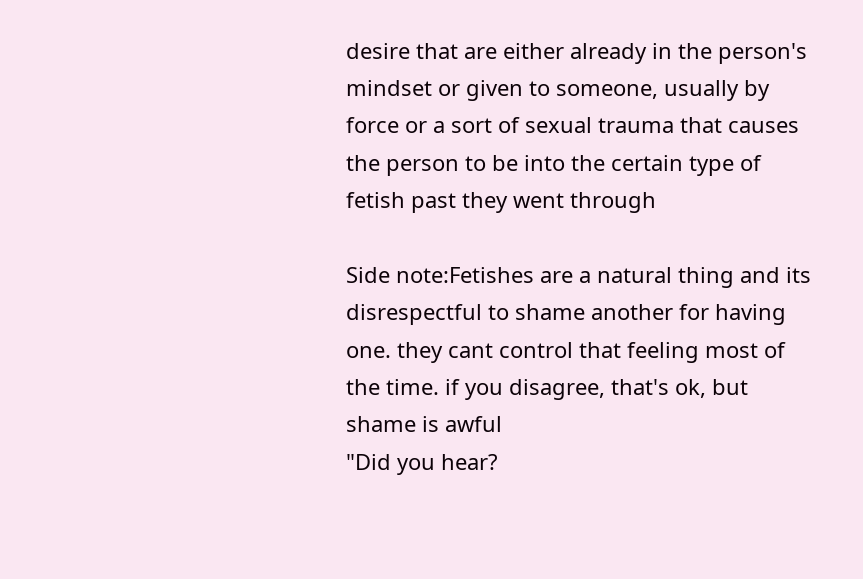desire that are either already in the person's mindset or given to someone, usually by force or a sort of sexual trauma that causes the person to be into the certain type of fetish past they went through

Side note:Fetishes are a natural thing and its disrespectful to shame another for having one. they cant control that feeling most of the time. if you disagree, that's ok, but shame is awful
"Did you hear?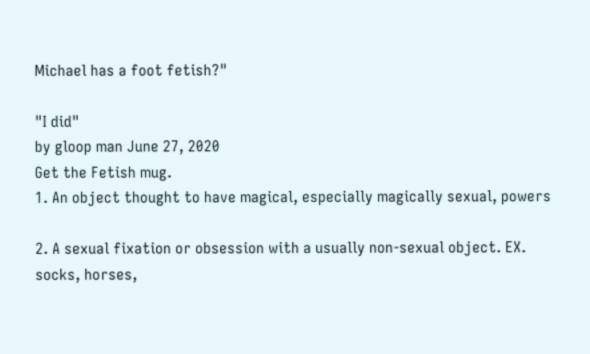Michael has a foot fetish?"

"I did"
by gloop man June 27, 2020
Get the Fetish mug.
1. An object thought to have magical, especially magically sexual, powers

2. A sexual fixation or obsession with a usually non-sexual object. EX. socks, horses,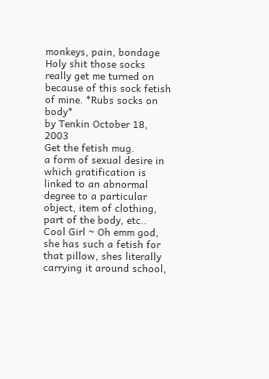monkeys, pain, bondage
Holy shit those socks really get me turned on because of this sock fetish of mine. *Rubs socks on body*
by Tenkin October 18, 2003
Get the fetish mug.
a form of sexual desire in which gratification is linked to an abnormal degree to a particular object, item of clothing, part of the body, etc..
Cool Girl ~ Oh emm god, she has such a fetish for that pillow, shes literally carrying it around school,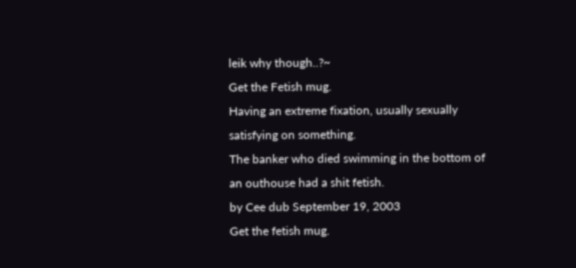leik why though..?~
Get the Fetish mug.
Having an extreme fixation, usually sexually satisfying on something.
The banker who died swimming in the bottom of an outhouse had a shit fetish.
by Cee dub September 19, 2003
Get the fetish mug.